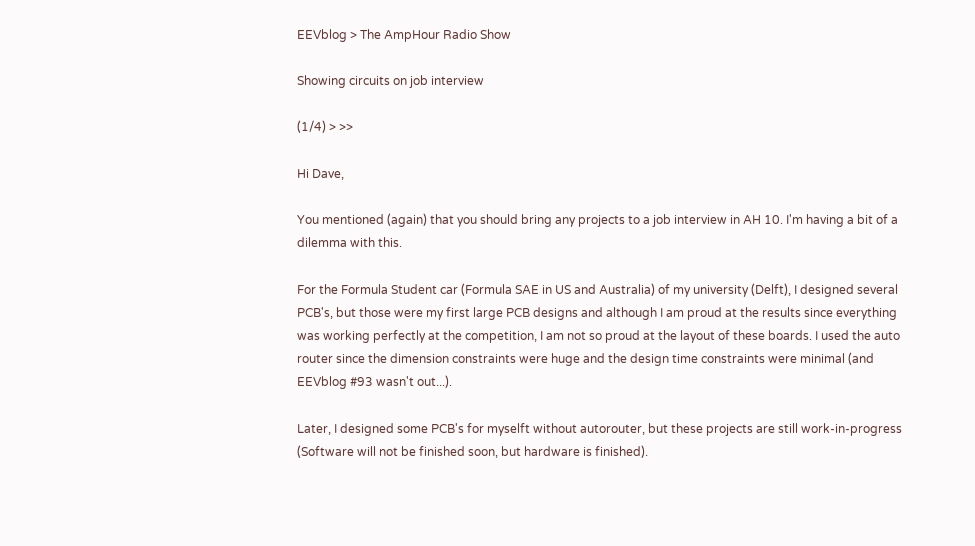EEVblog > The AmpHour Radio Show

Showing circuits on job interview

(1/4) > >>

Hi Dave,

You mentioned (again) that you should bring any projects to a job interview in AH 10. I'm having a bit of a dilemma with this.

For the Formula Student car (Formula SAE in US and Australia) of my university (Delft), I designed several PCB's, but those were my first large PCB designs and although I am proud at the results since everything was working perfectly at the competition, I am not so proud at the layout of these boards. I used the auto router since the dimension constraints were huge and the design time constraints were minimal (and EEVblog #93 wasn't out...).

Later, I designed some PCB's for myselft without autorouter, but these projects are still work-in-progress (Software will not be finished soon, but hardware is finished).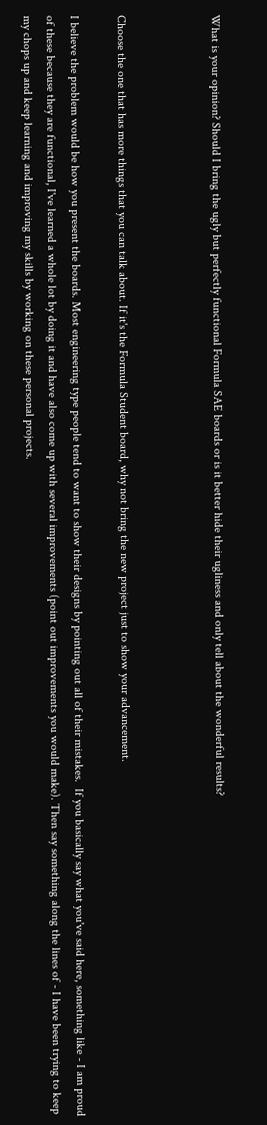What is your opinion? Should I bring the ugly but perfectly functional Formula SAE boards or is it better hide their ugliness and only tell about the wonderful results?



Choose the one that has more things that you can talk about. If it's the Formula Student board, why not bring the new project just to show your advancement.

I believe the problem would be how you present the boards. Most engineering type people tend to want to show their designs by pointing out all of their mistakes.  If you basically say what you've said here, something like - I am proud of these because they are functional, I've learned a whole lot by doing it and have also come up with several improvements (point out improvements you would make). Then say something along the lines of - I have been trying to keep my chops up and keep learning and improving my skills by working on these personal projects.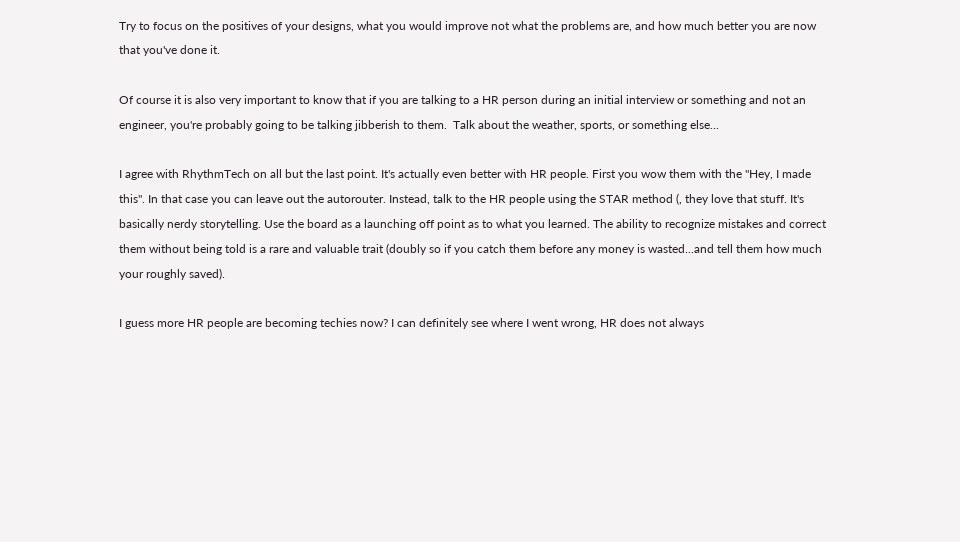Try to focus on the positives of your designs, what you would improve not what the problems are, and how much better you are now that you've done it.

Of course it is also very important to know that if you are talking to a HR person during an initial interview or something and not an engineer, you're probably going to be talking jibberish to them.  Talk about the weather, sports, or something else...

I agree with RhythmTech on all but the last point. It's actually even better with HR people. First you wow them with the "Hey, I made this". In that case you can leave out the autorouter. Instead, talk to the HR people using the STAR method (, they love that stuff. It's basically nerdy storytelling. Use the board as a launching off point as to what you learned. The ability to recognize mistakes and correct them without being told is a rare and valuable trait (doubly so if you catch them before any money is wasted...and tell them how much your roughly saved).

I guess more HR people are becoming techies now? I can definitely see where I went wrong, HR does not always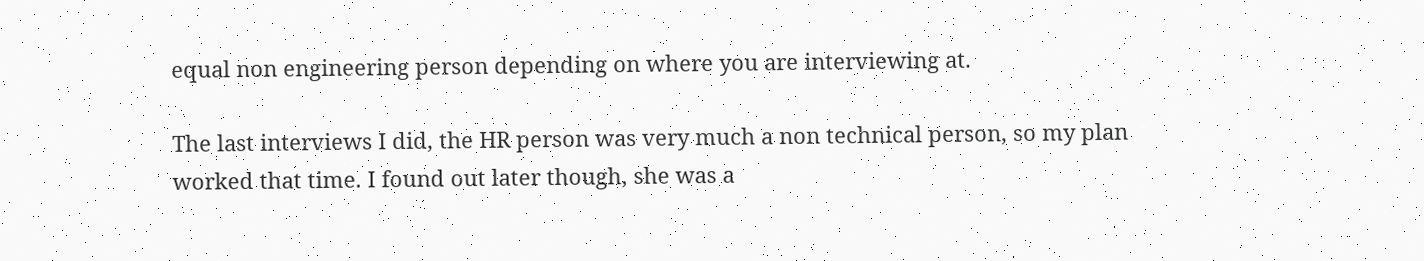equal non engineering person depending on where you are interviewing at.

The last interviews I did, the HR person was very much a non technical person, so my plan worked that time. I found out later though, she was a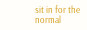sit in for the normal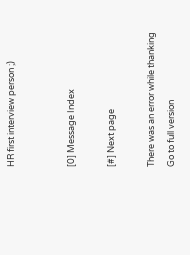HR first interview person ;)


[0] Message Index

[#] Next page

There was an error while thanking
Go to full version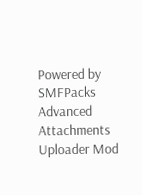Powered by SMFPacks Advanced Attachments Uploader Mod